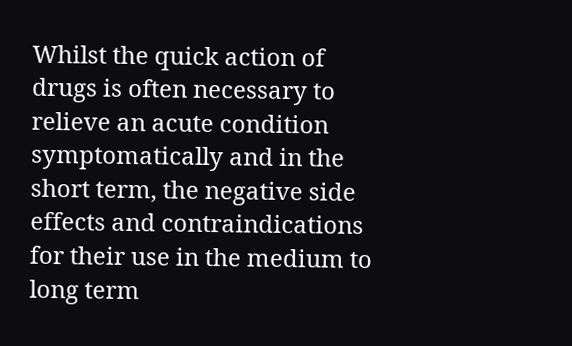Whilst the quick action of drugs is often necessary to relieve an acute condition symptomatically and in the short term, the negative side effects and contraindications for their use in the medium to long term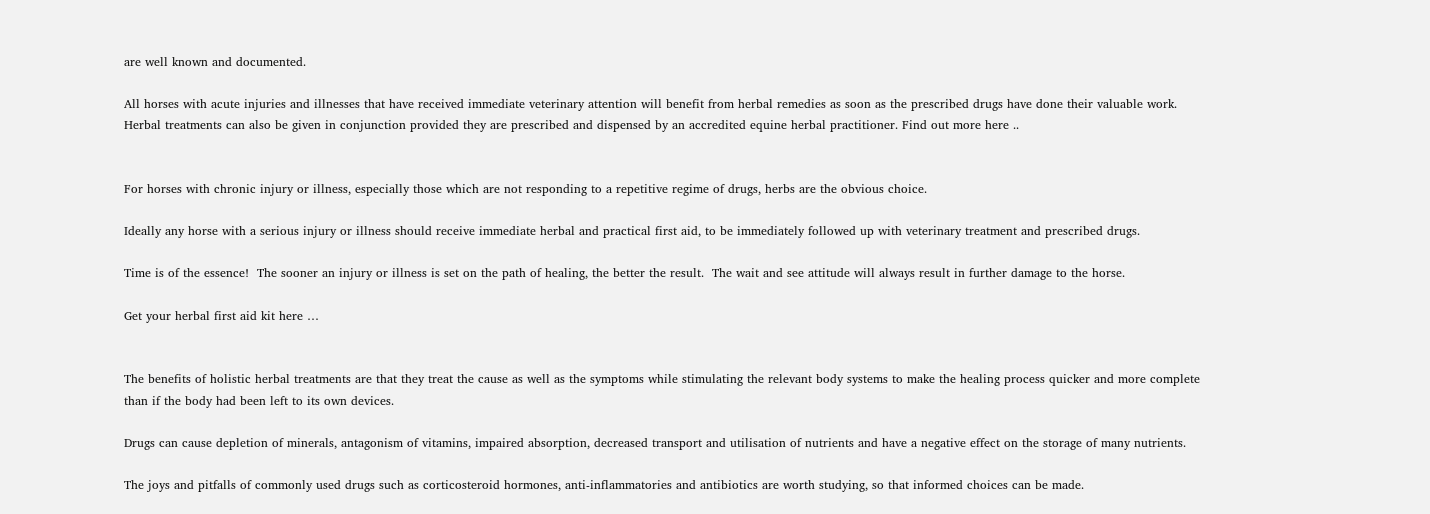are well known and documented.

All horses with acute injuries and illnesses that have received immediate veterinary attention will benefit from herbal remedies as soon as the prescribed drugs have done their valuable work. Herbal treatments can also be given in conjunction provided they are prescribed and dispensed by an accredited equine herbal practitioner. Find out more here ..


For horses with chronic injury or illness, especially those which are not responding to a repetitive regime of drugs, herbs are the obvious choice.

Ideally any horse with a serious injury or illness should receive immediate herbal and practical first aid, to be immediately followed up with veterinary treatment and prescribed drugs.

Time is of the essence!  The sooner an injury or illness is set on the path of healing, the better the result.  The wait and see attitude will always result in further damage to the horse.

Get your herbal first aid kit here …


The benefits of holistic herbal treatments are that they treat the cause as well as the symptoms while stimulating the relevant body systems to make the healing process quicker and more complete than if the body had been left to its own devices.

Drugs can cause depletion of minerals, antagonism of vitamins, impaired absorption, decreased transport and utilisation of nutrients and have a negative effect on the storage of many nutrients.

The joys and pitfalls of commonly used drugs such as corticosteroid hormones, anti-inflammatories and antibiotics are worth studying, so that informed choices can be made.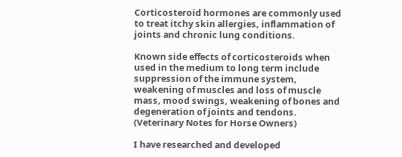Corticosteroid hormones are commonly used to treat itchy skin allergies, inflammation of joints and chronic lung conditions.

Known side effects of corticosteroids when used in the medium to long term include suppression of the immune system, weakening of muscles and loss of muscle mass, mood swings, weakening of bones and degeneration of joints and tendons. (Veterinary Notes for Horse Owners)

I have researched and developed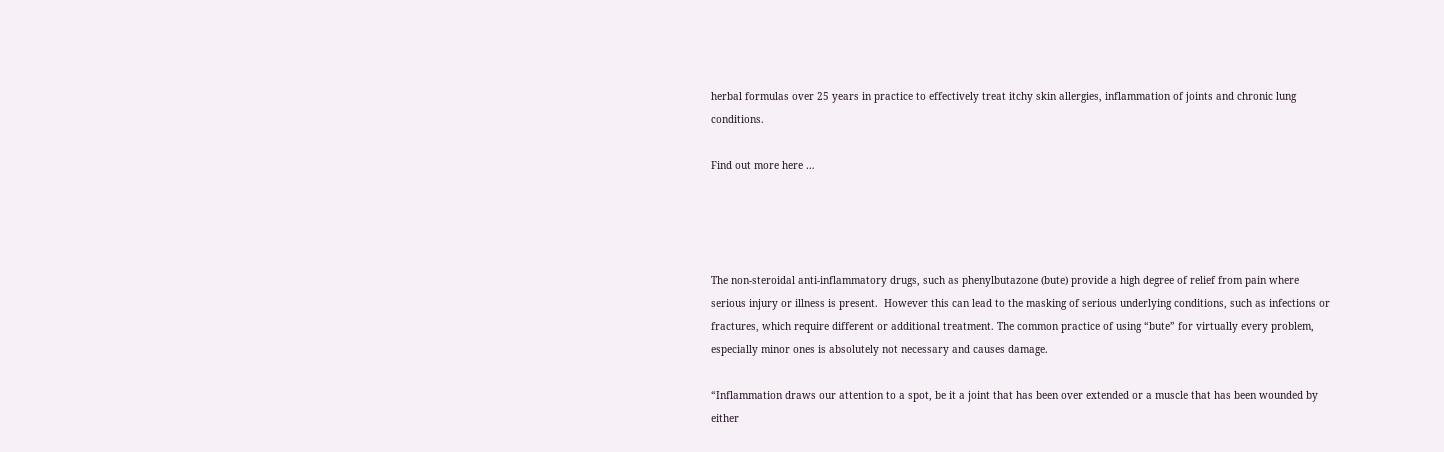herbal formulas over 25 years in practice to effectively treat itchy skin allergies, inflammation of joints and chronic lung conditions.

Find out more here …




The non-steroidal anti-inflammatory drugs, such as phenylbutazone (bute) provide a high degree of relief from pain where serious injury or illness is present.  However this can lead to the masking of serious underlying conditions, such as infections or fractures, which require different or additional treatment. The common practice of using “bute” for virtually every problem, especially minor ones is absolutely not necessary and causes damage.

“Inflammation draws our attention to a spot, be it a joint that has been over extended or a muscle that has been wounded by either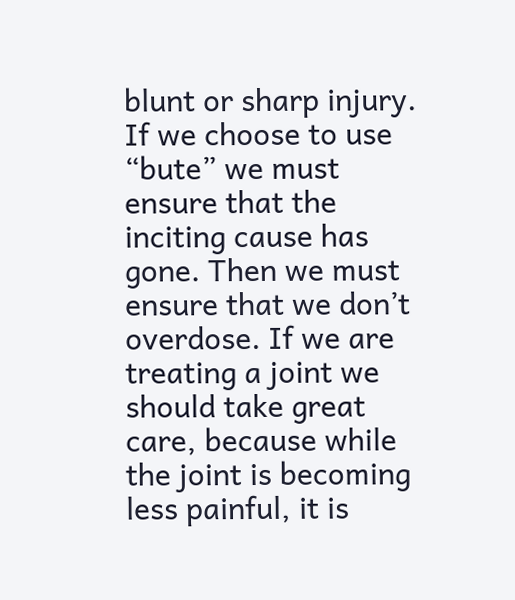blunt or sharp injury. If we choose to use “bute” we must ensure that the inciting cause has gone. Then we must ensure that we don’t overdose. If we are treating a joint we should take great care, because while the joint is becoming less painful, it is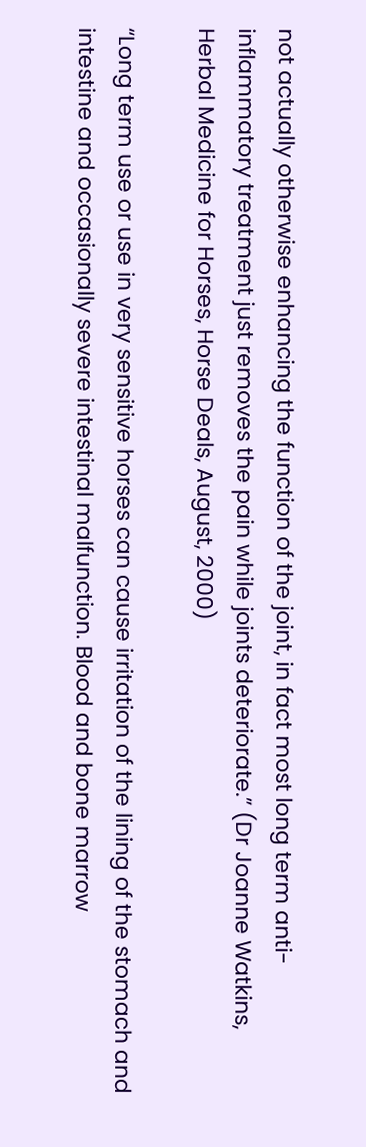not actually otherwise enhancing the function of the joint, in fact most long term anti-inflammatory treatment just removes the pain while joints deteriorate.” (Dr Joanne Watkins, Herbal Medicine for Horses, Horse Deals, August, 2000)

“Long term use or use in very sensitive horses can cause irritation of the lining of the stomach and intestine and occasionally severe intestinal malfunction. Blood and bone marrow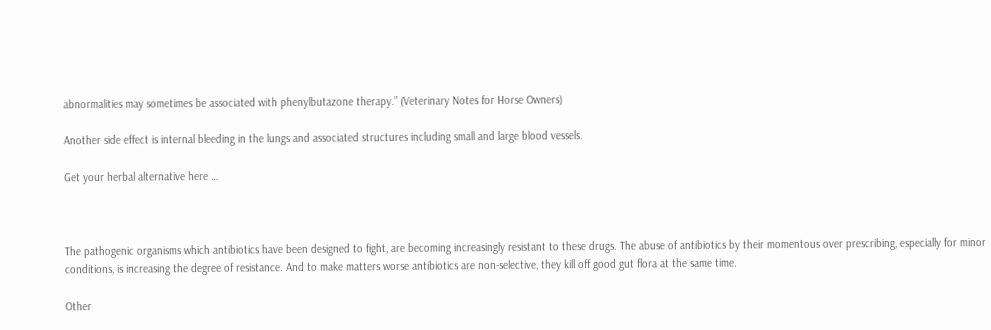abnormalities may sometimes be associated with phenylbutazone therapy.” (Veterinary Notes for Horse Owners)

Another side effect is internal bleeding in the lungs and associated structures including small and large blood vessels.

Get your herbal alternative here …



The pathogenic organisms which antibiotics have been designed to fight, are becoming increasingly resistant to these drugs. The abuse of antibiotics by their momentous over prescribing, especially for minor conditions, is increasing the degree of resistance. And to make matters worse antibiotics are non-selective, they kill off good gut flora at the same time.

Other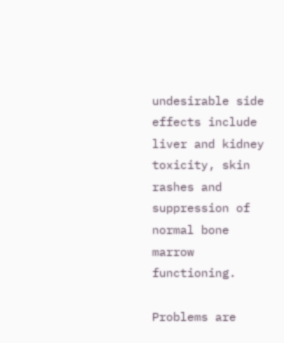undesirable side effects include liver and kidney toxicity, skin rashes and suppression of normal bone marrow functioning.

Problems are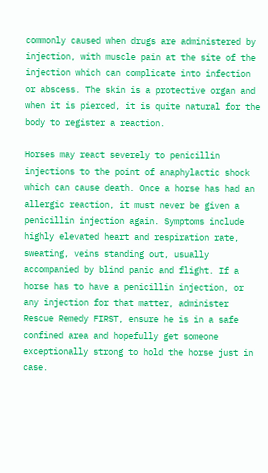commonly caused when drugs are administered by injection, with muscle pain at the site of the injection which can complicate into infection or abscess. The skin is a protective organ and when it is pierced, it is quite natural for the body to register a reaction.

Horses may react severely to penicillin injections to the point of anaphylactic shock which can cause death. Once a horse has had an allergic reaction, it must never be given a penicillin injection again. Symptoms include highly elevated heart and respiration rate, sweating, veins standing out, usually accompanied by blind panic and flight. If a horse has to have a penicillin injection, or any injection for that matter, administer Rescue Remedy FIRST, ensure he is in a safe confined area and hopefully get someone exceptionally strong to hold the horse just in case.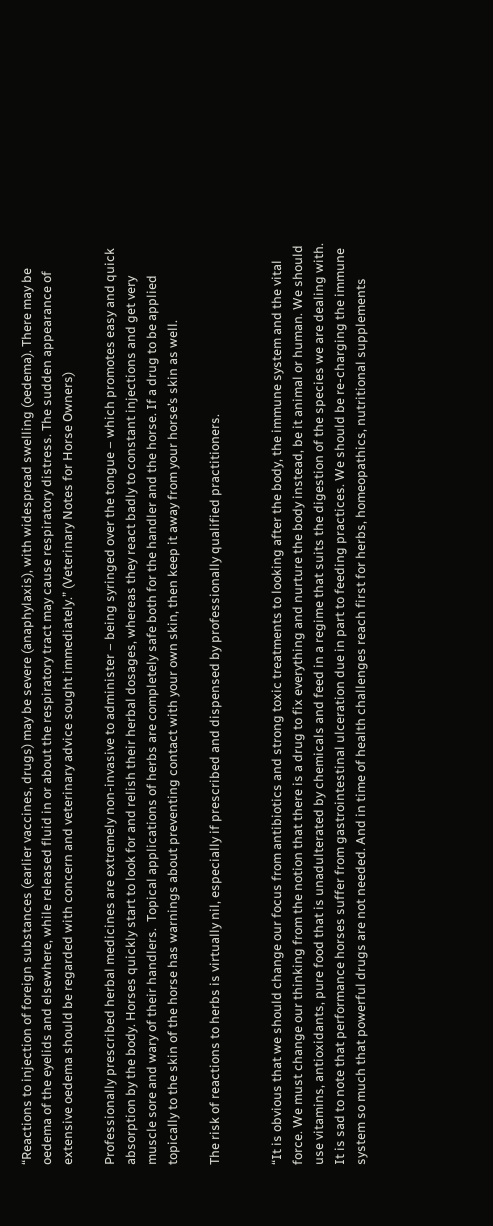“Reactions to injection of foreign substances (earlier vaccines, drugs) may be severe (anaphylaxis), with widespread swelling (oedema). There may be oedema of the eyelids and elsewhere, while released fluid in or about the respiratory tract may cause respiratory distress. The sudden appearance of extensive oedema should be regarded with concern and veterinary advice sought immediately.” (Veterinary Notes for Horse Owners)

Professionally prescribed herbal medicines are extremely non-invasive to administer – being syringed over the tongue – which promotes easy and quick absorption by the body. Horses quickly start to look for and relish their herbal dosages, whereas they react badly to constant injections and get very muscle sore and wary of their handlers.  Topical applications of herbs are completely safe both for the handler and the horse. If a drug to be applied topically to the skin of the horse has warnings about preventing contact with your own skin, then keep it away from your horse’s skin as well.

The risk of reactions to herbs is virtually nil, especially if prescribed and dispensed by professionally qualified practitioners.


“It is obvious that we should change our focus from antibiotics and strong toxic treatments to looking after the body, the immune system and the vital force. We must change our thinking from the notion that there is a drug to fix everything and nurture the body instead, be it animal or human. We should use vitamins, antioxidants, pure food that is unadulterated by chemicals and feed in a regime that suits the digestion of the species we are dealing with. It is sad to note that performance horses suffer from gastrointestinal ulceration due in part to feeding practices. We should be re-charging the immune system so much that powerful drugs are not needed. And in time of health challenges reach first for herbs, homeopathics, nutritional supplements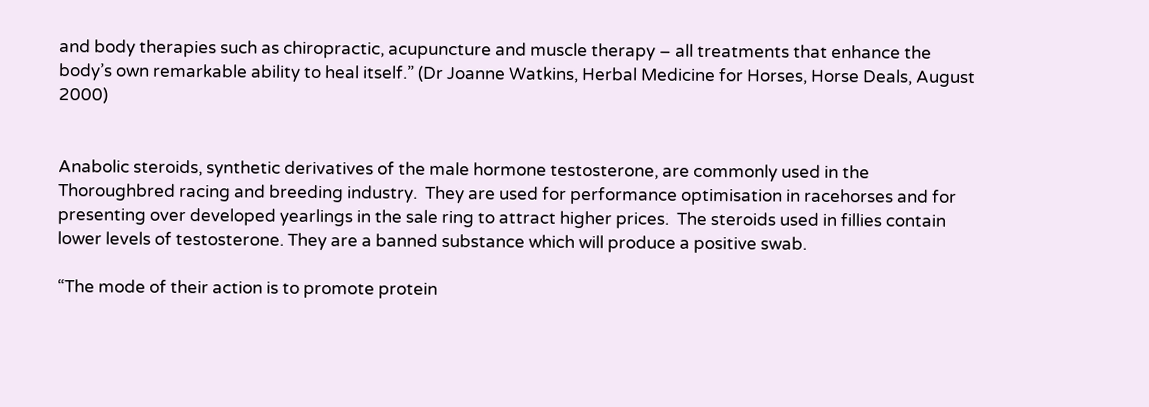and body therapies such as chiropractic, acupuncture and muscle therapy – all treatments that enhance the body’s own remarkable ability to heal itself.” (Dr Joanne Watkins, Herbal Medicine for Horses, Horse Deals, August 2000)


Anabolic steroids, synthetic derivatives of the male hormone testosterone, are commonly used in the Thoroughbred racing and breeding industry.  They are used for performance optimisation in racehorses and for presenting over developed yearlings in the sale ring to attract higher prices.  The steroids used in fillies contain lower levels of testosterone. They are a banned substance which will produce a positive swab.

“The mode of their action is to promote protein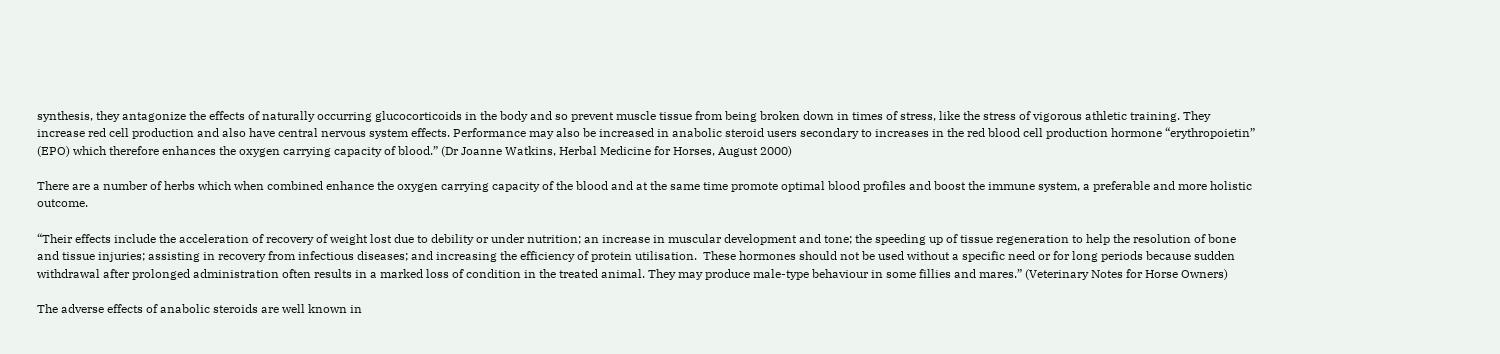synthesis, they antagonize the effects of naturally occurring glucocorticoids in the body and so prevent muscle tissue from being broken down in times of stress, like the stress of vigorous athletic training. They increase red cell production and also have central nervous system effects. Performance may also be increased in anabolic steroid users secondary to increases in the red blood cell production hormone “erythropoietin” (EPO) which therefore enhances the oxygen carrying capacity of blood.” (Dr Joanne Watkins, Herbal Medicine for Horses, August 2000)

There are a number of herbs which when combined enhance the oxygen carrying capacity of the blood and at the same time promote optimal blood profiles and boost the immune system, a preferable and more holistic outcome.

“Their effects include the acceleration of recovery of weight lost due to debility or under nutrition; an increase in muscular development and tone; the speeding up of tissue regeneration to help the resolution of bone and tissue injuries; assisting in recovery from infectious diseases; and increasing the efficiency of protein utilisation.  These hormones should not be used without a specific need or for long periods because sudden withdrawal after prolonged administration often results in a marked loss of condition in the treated animal. They may produce male-type behaviour in some fillies and mares.” (Veterinary Notes for Horse Owners)

The adverse effects of anabolic steroids are well known in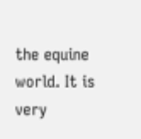the equine world. It is very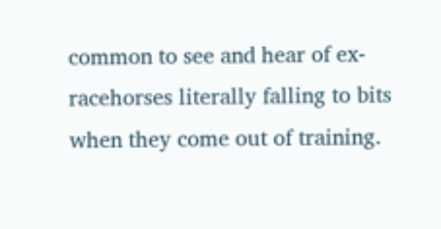common to see and hear of ex-racehorses literally falling to bits when they come out of training.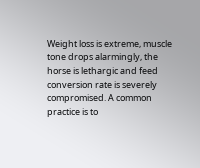Weight loss is extreme, muscle tone drops alarmingly, the horse is lethargic and feed conversion rate is severely compromised. A common practice is to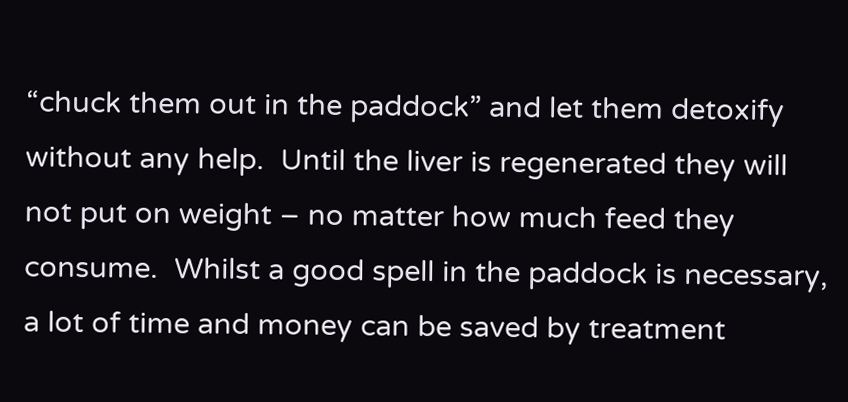“chuck them out in the paddock” and let them detoxify without any help.  Until the liver is regenerated they will not put on weight – no matter how much feed they consume.  Whilst a good spell in the paddock is necessary, a lot of time and money can be saved by treatment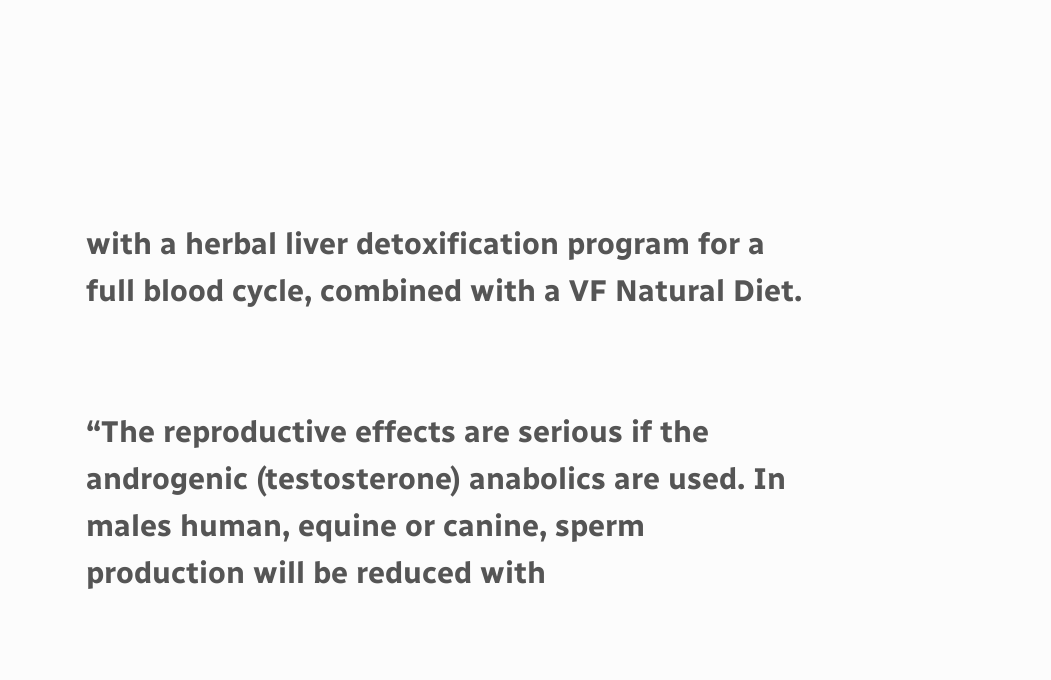with a herbal liver detoxification program for a full blood cycle, combined with a VF Natural Diet.


“The reproductive effects are serious if the androgenic (testosterone) anabolics are used. In males human, equine or canine, sperm production will be reduced with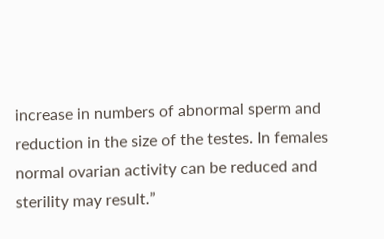increase in numbers of abnormal sperm and reduction in the size of the testes. In females normal ovarian activity can be reduced and sterility may result.”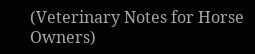(Veterinary Notes for Horse Owners)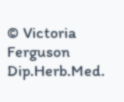© Victoria Ferguson Dip.Herb.Med.